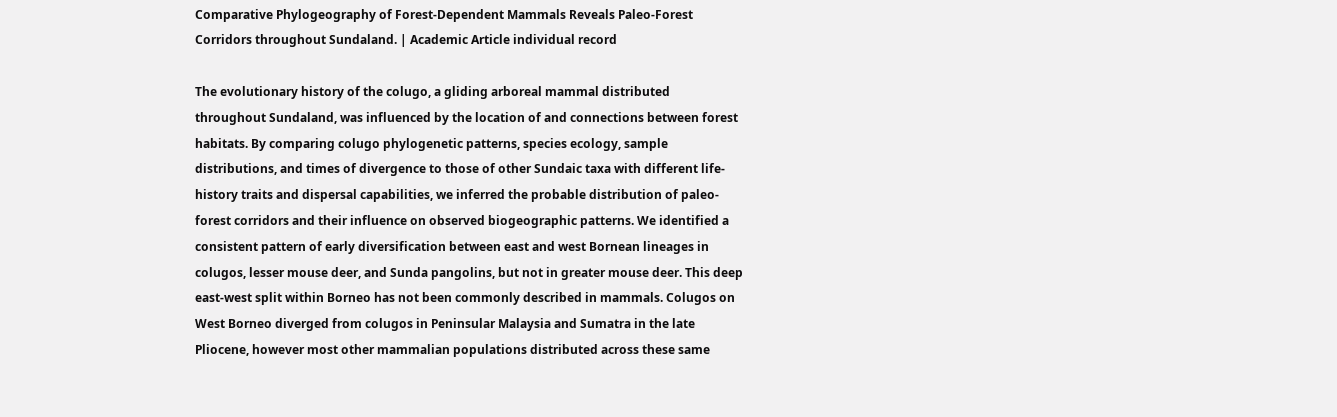Comparative Phylogeography of Forest-Dependent Mammals Reveals Paleo-Forest Corridors throughout Sundaland. | Academic Article individual record

The evolutionary history of the colugo, a gliding arboreal mammal distributed throughout Sundaland, was influenced by the location of and connections between forest habitats. By comparing colugo phylogenetic patterns, species ecology, sample distributions, and times of divergence to those of other Sundaic taxa with different life-history traits and dispersal capabilities, we inferred the probable distribution of paleo-forest corridors and their influence on observed biogeographic patterns. We identified a consistent pattern of early diversification between east and west Bornean lineages in colugos, lesser mouse deer, and Sunda pangolins, but not in greater mouse deer. This deep east-west split within Borneo has not been commonly described in mammals. Colugos on West Borneo diverged from colugos in Peninsular Malaysia and Sumatra in the late Pliocene, however most other mammalian populations distributed across these same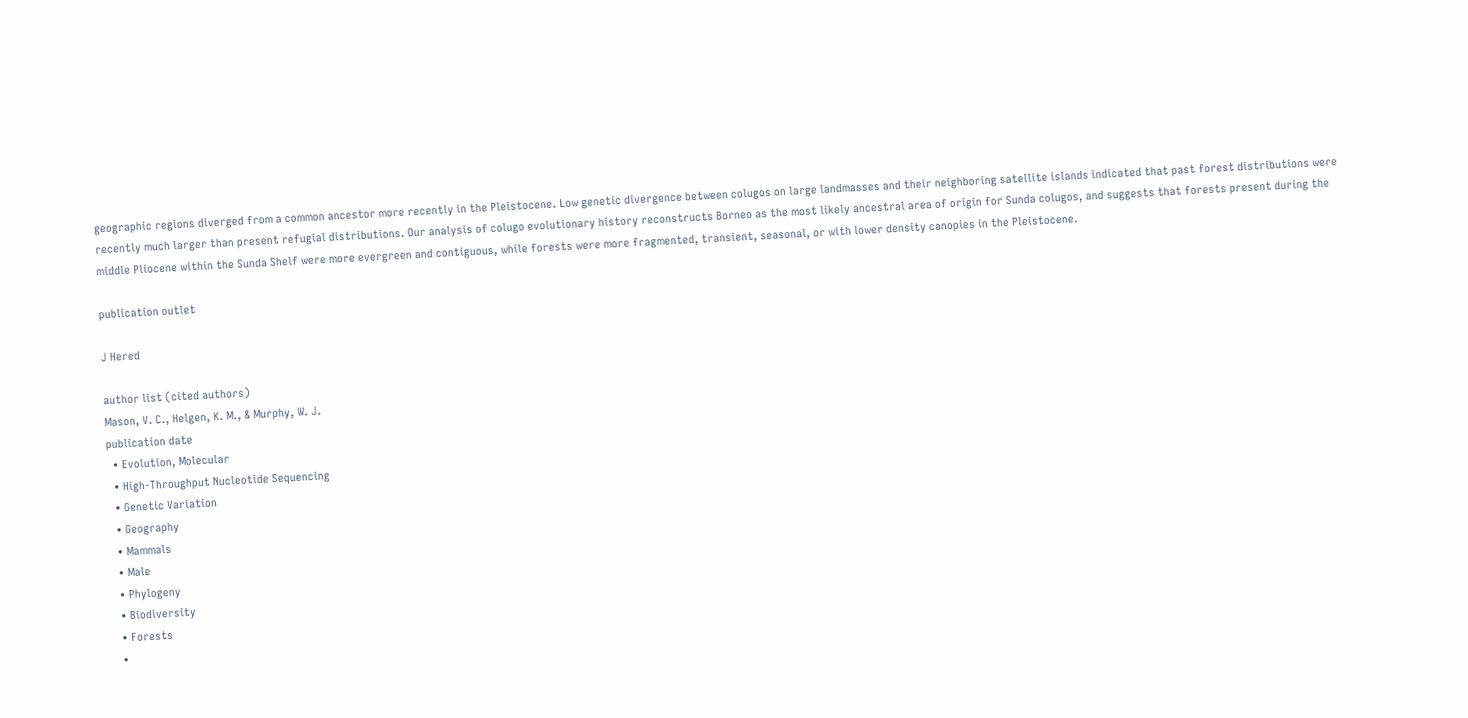geographic regions diverged from a common ancestor more recently in the Pleistocene. Low genetic divergence between colugos on large landmasses and their neighboring satellite islands indicated that past forest distributions were recently much larger than present refugial distributions. Our analysis of colugo evolutionary history reconstructs Borneo as the most likely ancestral area of origin for Sunda colugos, and suggests that forests present during the middle Pliocene within the Sunda Shelf were more evergreen and contiguous, while forests were more fragmented, transient, seasonal, or with lower density canopies in the Pleistocene.

publication outlet

J Hered

author list (cited authors)
Mason, V. C., Helgen, K. M., & Murphy, W. J.
publication date
  • Evolution, Molecular
  • High-Throughput Nucleotide Sequencing
  • Genetic Variation
  • Geography
  • Mammals
  • Male
  • Phylogeny
  • Biodiversity
  • Forests
  •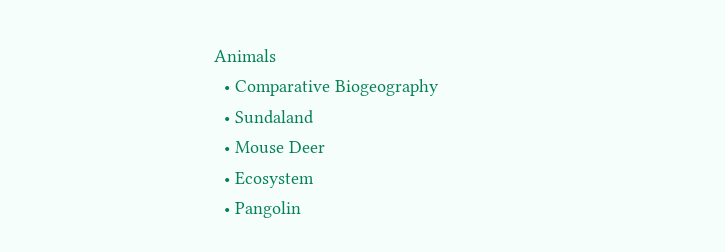Animals
  • Comparative Biogeography
  • Sundaland
  • Mouse Deer
  • Ecosystem
  • Pangolin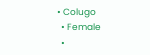• Colugo
  • Female
  •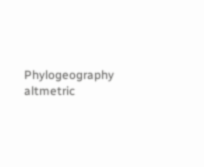Phylogeography
altmetric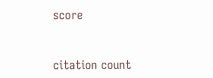score


citation count